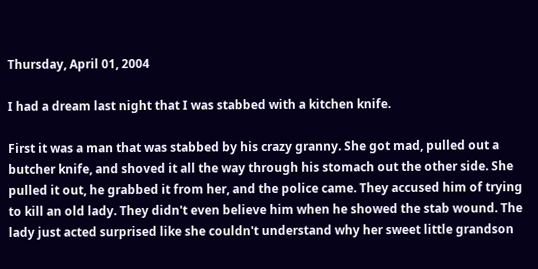Thursday, April 01, 2004

I had a dream last night that I was stabbed with a kitchen knife.

First it was a man that was stabbed by his crazy granny. She got mad, pulled out a butcher knife, and shoved it all the way through his stomach out the other side. She pulled it out, he grabbed it from her, and the police came. They accused him of trying to kill an old lady. They didn't even believe him when he showed the stab wound. The lady just acted surprised like she couldn't understand why her sweet little grandson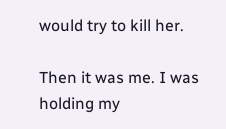would try to kill her.

Then it was me. I was holding my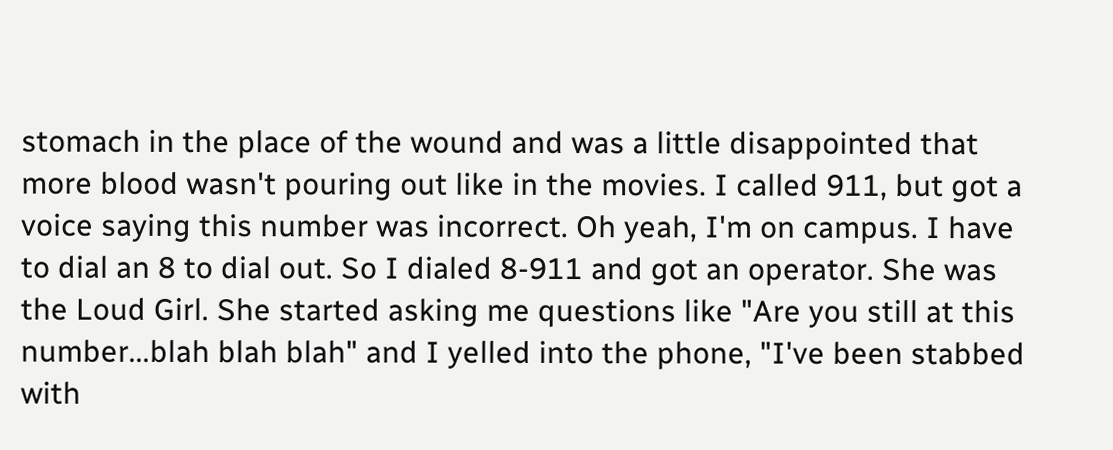stomach in the place of the wound and was a little disappointed that more blood wasn't pouring out like in the movies. I called 911, but got a voice saying this number was incorrect. Oh yeah, I'm on campus. I have to dial an 8 to dial out. So I dialed 8-911 and got an operator. She was the Loud Girl. She started asking me questions like "Are you still at this number...blah blah blah" and I yelled into the phone, "I've been stabbed with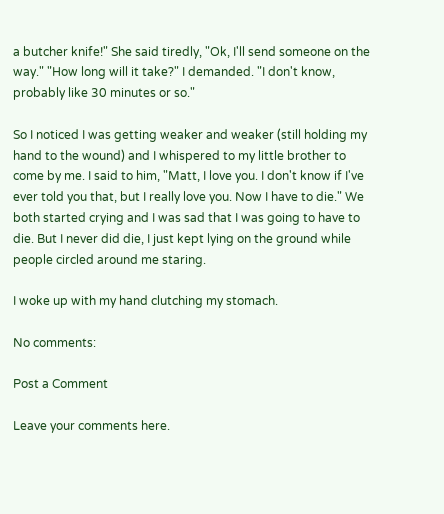a butcher knife!" She said tiredly, "Ok, I'll send someone on the way." "How long will it take?" I demanded. "I don't know, probably like 30 minutes or so."

So I noticed I was getting weaker and weaker (still holding my hand to the wound) and I whispered to my little brother to come by me. I said to him, "Matt, I love you. I don't know if I've ever told you that, but I really love you. Now I have to die." We both started crying and I was sad that I was going to have to die. But I never did die, I just kept lying on the ground while people circled around me staring.

I woke up with my hand clutching my stomach.

No comments:

Post a Comment

Leave your comments here.